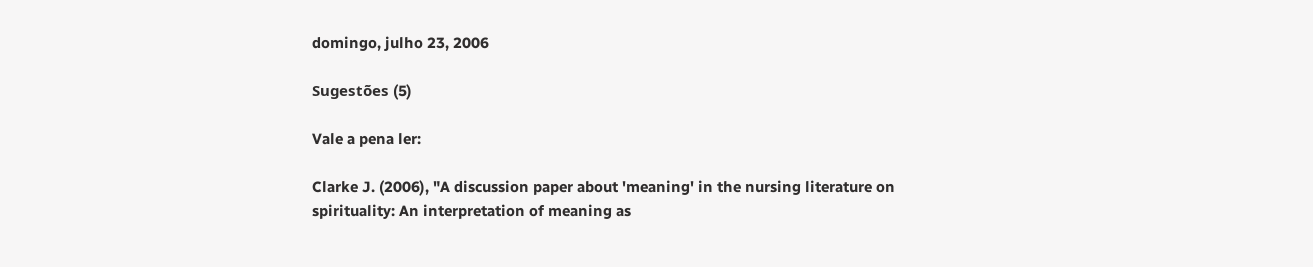domingo, julho 23, 2006

Sugestões (5)

Vale a pena ler:

Clarke J. (2006), "A discussion paper about 'meaning' in the nursing literature on spirituality: An interpretation of meaning as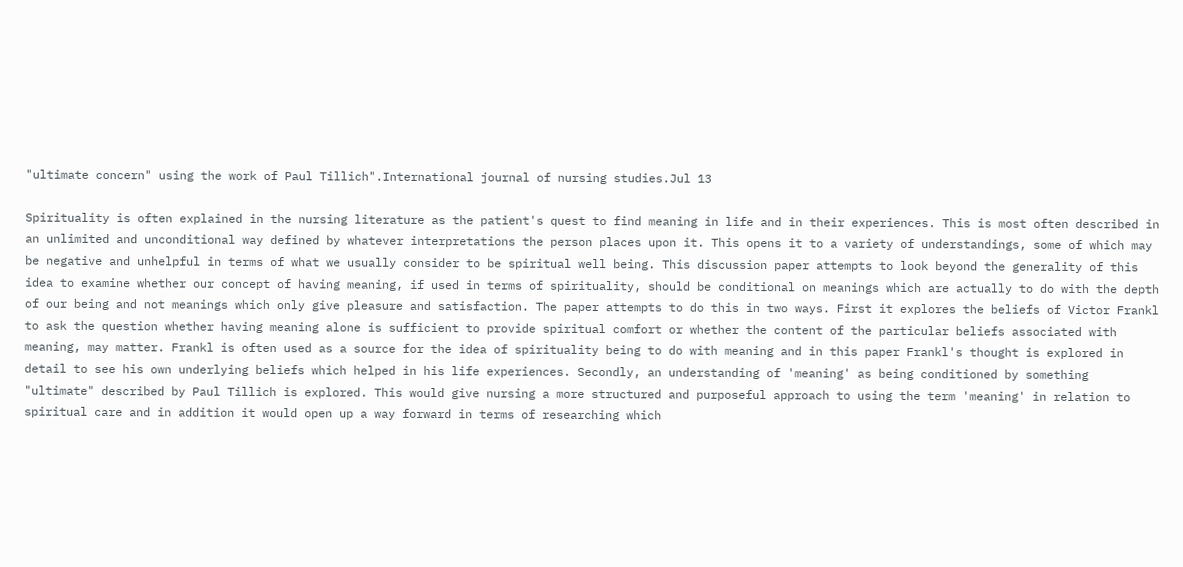"ultimate concern" using the work of Paul Tillich".International journal of nursing studies.Jul 13

Spirituality is often explained in the nursing literature as the patient's quest to find meaning in life and in their experiences. This is most often described in an unlimited and unconditional way defined by whatever interpretations the person places upon it. This opens it to a variety of understandings, some of which may be negative and unhelpful in terms of what we usually consider to be spiritual well being. This discussion paper attempts to look beyond the generality of this idea to examine whether our concept of having meaning, if used in terms of spirituality, should be conditional on meanings which are actually to do with the depth of our being and not meanings which only give pleasure and satisfaction. The paper attempts to do this in two ways. First it explores the beliefs of Victor Frankl to ask the question whether having meaning alone is sufficient to provide spiritual comfort or whether the content of the particular beliefs associated with meaning, may matter. Frankl is often used as a source for the idea of spirituality being to do with meaning and in this paper Frankl's thought is explored in detail to see his own underlying beliefs which helped in his life experiences. Secondly, an understanding of 'meaning' as being conditioned by something "ultimate" described by Paul Tillich is explored. This would give nursing a more structured and purposeful approach to using the term 'meaning' in relation to spiritual care and in addition it would open up a way forward in terms of researching which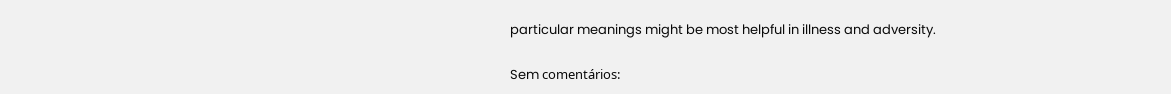particular meanings might be most helpful in illness and adversity.

Sem comentários: